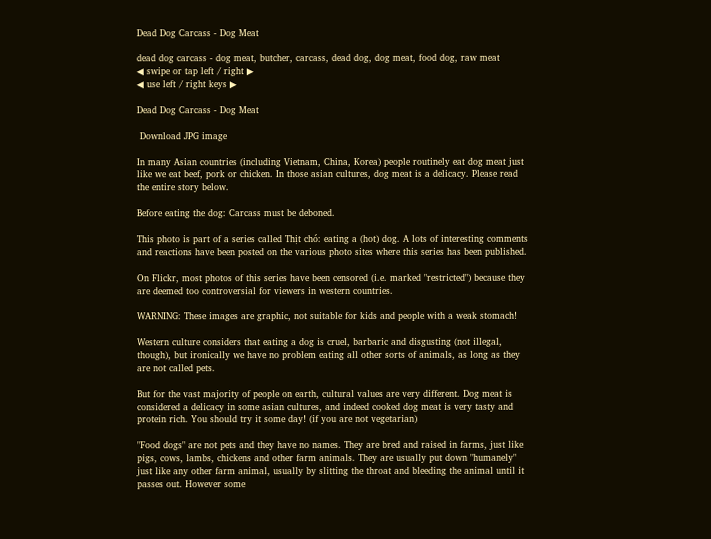Dead Dog Carcass - Dog Meat

dead dog carcass - dog meat, butcher, carcass, dead dog, dog meat, food dog, raw meat
◀ swipe or tap left / right ▶
◀ use left / right keys ▶

Dead Dog Carcass - Dog Meat

 Download JPG image

In many Asian countries (including Vietnam, China, Korea) people routinely eat dog meat just like we eat beef, pork or chicken. In those asian cultures, dog meat is a delicacy. Please read the entire story below.

Before eating the dog: Carcass must be deboned.

This photo is part of a series called Thịt chó: eating a (hot) dog. A lots of interesting comments and reactions have been posted on the various photo sites where this series has been published.

On Flickr, most photos of this series have been censored (i.e. marked "restricted") because they are deemed too controversial for viewers in western countries.

WARNING: These images are graphic, not suitable for kids and people with a weak stomach!

Western culture considers that eating a dog is cruel, barbaric and disgusting (not illegal, though), but ironically we have no problem eating all other sorts of animals, as long as they are not called pets.

But for the vast majority of people on earth, cultural values are very different. Dog meat is considered a delicacy in some asian cultures, and indeed cooked dog meat is very tasty and protein rich. You should try it some day! (if you are not vegetarian)

"Food dogs" are not pets and they have no names. They are bred and raised in farms, just like pigs, cows, lambs, chickens and other farm animals. They are usually put down "humanely" just like any other farm animal, usually by slitting the throat and bleeding the animal until it passes out. However some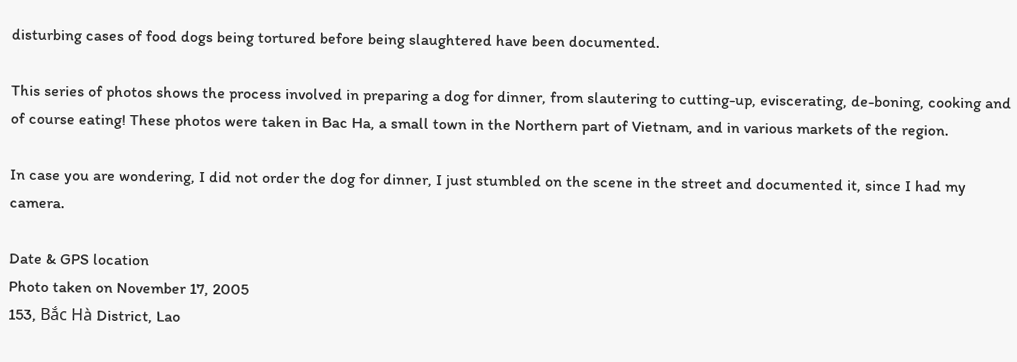disturbing cases of food dogs being tortured before being slaughtered have been documented.

This series of photos shows the process involved in preparing a dog for dinner, from slautering to cutting-up, eviscerating, de-boning, cooking and of course eating! These photos were taken in Bac Ha, a small town in the Northern part of Vietnam, and in various markets of the region.

In case you are wondering, I did not order the dog for dinner, I just stumbled on the scene in the street and documented it, since I had my camera.

Date & GPS location
Photo taken on November 17, 2005
153, Bắc Hà District, Lao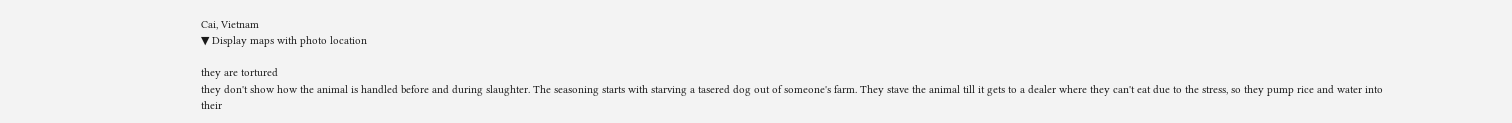Cai, Vietnam
▼ Display maps with photo location

they are tortured
they don't show how the animal is handled before and during slaughter. The seasoning starts with starving a tasered dog out of someone's farm. They stave the animal till it gets to a dealer where they can't eat due to the stress, so they pump rice and water into their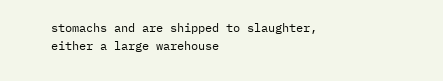stomachs and are shipped to slaughter, either a large warehouse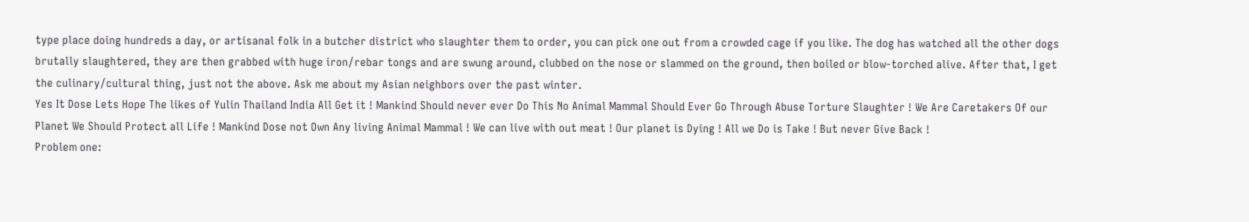type place doing hundreds a day, or artisanal folk in a butcher district who slaughter them to order, you can pick one out from a crowded cage if you like. The dog has watched all the other dogs brutally slaughtered, they are then grabbed with huge iron/rebar tongs and are swung around, clubbed on the nose or slammed on the ground, then boiled or blow-torched alive. After that, I get the culinary/cultural thing, just not the above. Ask me about my Asian neighbors over the past winter.
Yes It Dose Lets Hope The likes of Yulin Thailand India All Get it ! Mankind Should never ever Do This No Animal Mammal Should Ever Go Through Abuse Torture Slaughter ! We Are Caretakers Of our Planet We Should Protect all Life ! Mankind Dose not Own Any living Animal Mammal ! We can live with out meat ! Our planet is Dying ! All we Do is Take ! But never Give Back !
Problem one: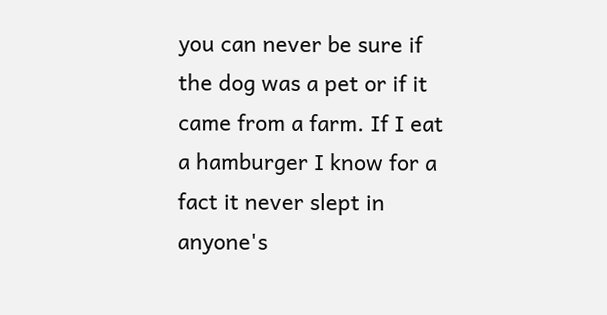you can never be sure if the dog was a pet or if it came from a farm. If I eat a hamburger I know for a fact it never slept in anyone's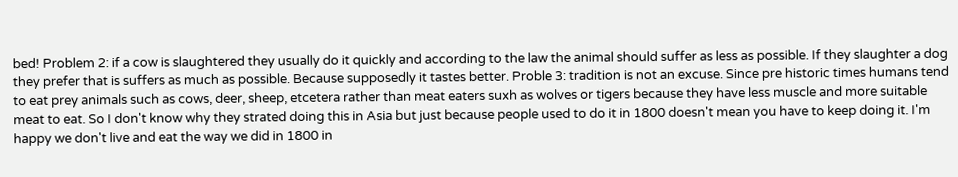bed! Problem 2: if a cow is slaughtered they usually do it quickly and according to the law the animal should suffer as less as possible. If they slaughter a dog they prefer that is suffers as much as possible. Because supposedly it tastes better. Proble 3: tradition is not an excuse. Since pre historic times humans tend to eat prey animals such as cows, deer, sheep, etcetera rather than meat eaters suxh as wolves or tigers because they have less muscle and more suitable meat to eat. So I don't know why they strated doing this in Asia but just because people used to do it in 1800 doesn't mean you have to keep doing it. I'm happy we don't live and eat the way we did in 1800 in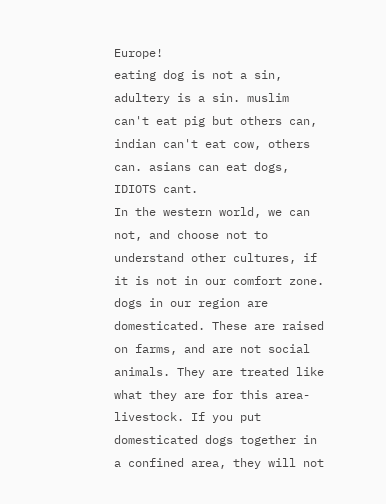Europe!
eating dog is not a sin, adultery is a sin. muslim can't eat pig but others can, indian can't eat cow, others can. asians can eat dogs, IDIOTS cant.
In the western world, we can not, and choose not to understand other cultures, if it is not in our comfort zone. dogs in our region are domesticated. These are raised on farms, and are not social animals. They are treated like what they are for this area- livestock. If you put domesticated dogs together in a confined area, they will not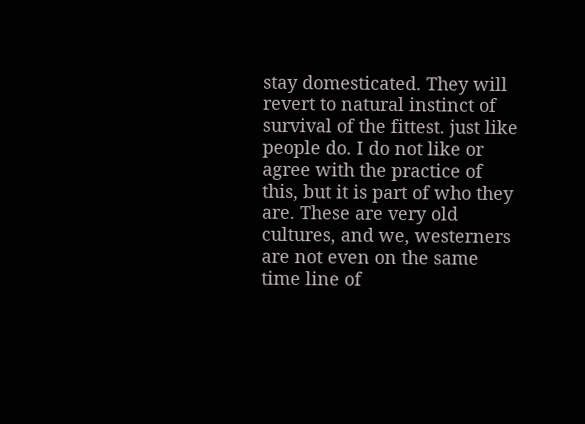stay domesticated. They will revert to natural instinct of survival of the fittest. just like people do. I do not like or agree with the practice of this, but it is part of who they are. These are very old cultures, and we, westerners are not even on the same time line of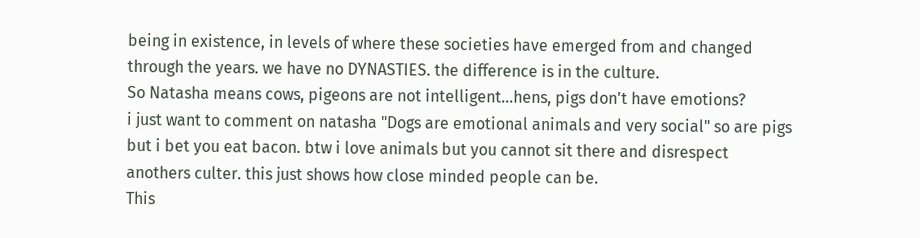being in existence, in levels of where these societies have emerged from and changed through the years. we have no DYNASTIES. the difference is in the culture.
So Natasha means cows, pigeons are not intelligent...hens, pigs don't have emotions?
i just want to comment on natasha "Dogs are emotional animals and very social" so are pigs but i bet you eat bacon. btw i love animals but you cannot sit there and disrespect anothers culter. this just shows how close minded people can be.
This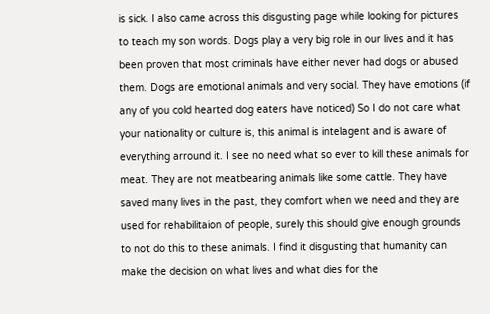is sick. I also came across this disgusting page while looking for pictures to teach my son words. Dogs play a very big role in our lives and it has been proven that most criminals have either never had dogs or abused them. Dogs are emotional animals and very social. They have emotions (if any of you cold hearted dog eaters have noticed) So I do not care what your nationality or culture is, this animal is intelagent and is aware of everything arround it. I see no need what so ever to kill these animals for meat. They are not meatbearing animals like some cattle. They have saved many lives in the past, they comfort when we need and they are used for rehabilitaion of people, surely this should give enough grounds to not do this to these animals. I find it disgusting that humanity can make the decision on what lives and what dies for the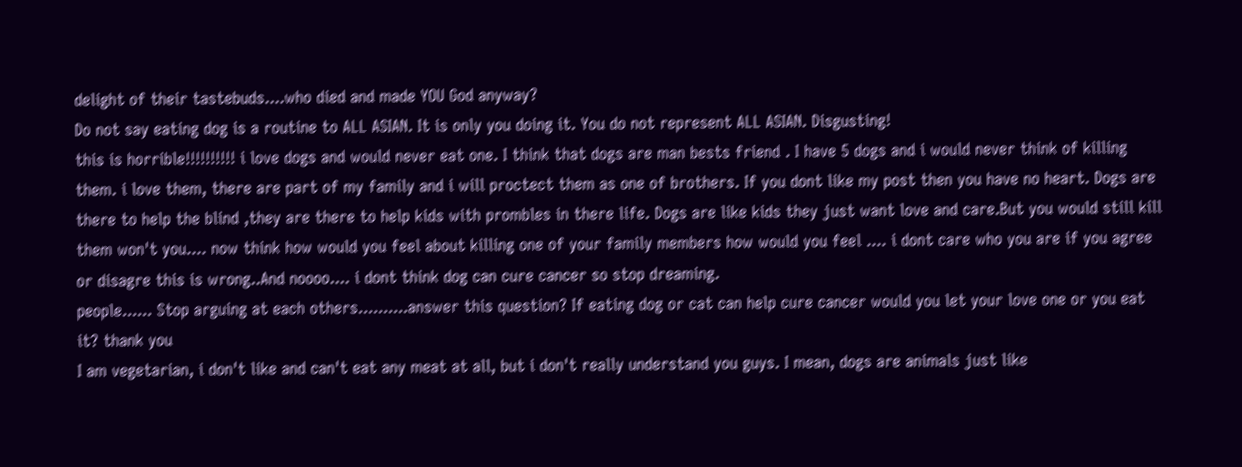delight of their tastebuds....who died and made YOU God anyway?
Do not say eating dog is a routine to ALL ASIAN. It is only you doing it. You do not represent ALL ASIAN. Disgusting!
this is horrible!!!!!!!!!! i love dogs and would never eat one. I think that dogs are man bests friend . I have 5 dogs and i would never think of killing them. i love them, there are part of my family and i will proctect them as one of brothers. If you dont like my post then you have no heart. Dogs are there to help the blind ,they are there to help kids with prombles in there life. Dogs are like kids they just want love and care.But you would still kill them won't you.... now think how would you feel about killing one of your family members how would you feel .... i dont care who you are if you agree or disagre this is wrong..And noooo.... i dont think dog can cure cancer so stop dreaming.
people...... Stop arguing at each others..........answer this question? If eating dog or cat can help cure cancer would you let your love one or you eat it? thank you
I am vegetarian, i don't like and can't eat any meat at all, but i don't really understand you guys. I mean, dogs are animals just like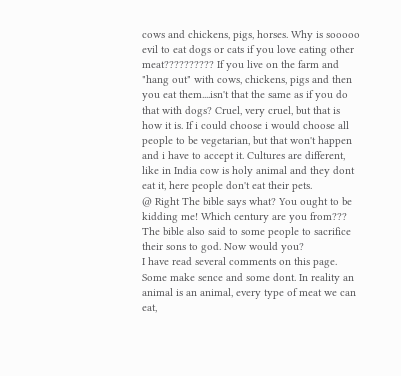cows and chickens, pigs, horses. Why is sooooo evil to eat dogs or cats if you love eating other meat?????????? If you live on the farm and "hang out" with cows, chickens, pigs and then you eat them....isn't that the same as if you do that with dogs? Cruel, very cruel, but that is how it is. If i could choose i would choose all people to be vegetarian, but that won't happen and i have to accept it. Cultures are different, like in India cow is holy animal and they dont eat it, here people don't eat their pets.
@ Right The bible says what? You ought to be kidding me! Which century are you from??? The bible also said to some people to sacrifice their sons to god. Now would you?
I have read several comments on this page. Some make sence and some dont. In reality an animal is an animal, every type of meat we can eat,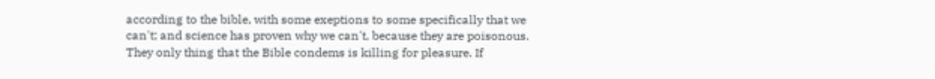according to the bible, with some exeptions to some specifically that we can't; and science has proven why we can't, because they are poisonous. They only thing that the Bible condems is killing for pleasure. If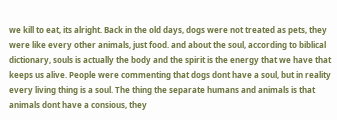we kill to eat, its alright. Back in the old days, dogs were not treated as pets, they were like every other animals, just food. and about the soul, according to biblical dictionary, souls is actually the body and the spirit is the energy that we have that keeps us alive. People were commenting that dogs dont have a soul, but in reality every living thing is a soul. The thing the separate humans and animals is that animals dont have a consious, they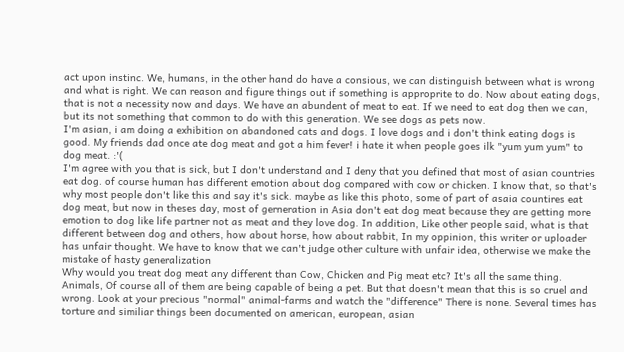act upon instinc. We, humans, in the other hand do have a consious, we can distinguish between what is wrong and what is right. We can reason and figure things out if something is approprite to do. Now about eating dogs, that is not a necessity now and days. We have an abundent of meat to eat. If we need to eat dog then we can, but its not something that common to do with this generation. We see dogs as pets now.
I'm asian, i am doing a exhibition on abandoned cats and dogs. I love dogs and i don't think eating dogs is good. My friends dad once ate dog meat and got a him fever! i hate it when people goes ilk "yum yum yum" to dog meat. :'(
I'm agree with you that is sick, but I don't understand and I deny that you defined that most of asian countries eat dog. of course human has different emotion about dog compared with cow or chicken. I know that, so that's why most people don't like this and say it's sick. maybe as like this photo, some of part of asaia countires eat dog meat, but now in theses day, most of gerneration in Asia don't eat dog meat because they are getting more emotion to dog like life partner not as meat and they love dog. In addition, Like other people said, what is that different between dog and others, how about horse, how about rabbit, In my oppinion, this writer or uploader has unfair thought. We have to know that we can't judge other culture with unfair idea, otherwise we make the mistake of hasty generalization
Why would you treat dog meat any different than Cow, Chicken and Pig meat etc? It's all the same thing. Animals, Of course all of them are being capable of being a pet. But that doesn't mean that this is so cruel and wrong. Look at your precious "normal" animal-farms and watch the "difference" There is none. Several times has torture and similiar things been documented on american, european, asian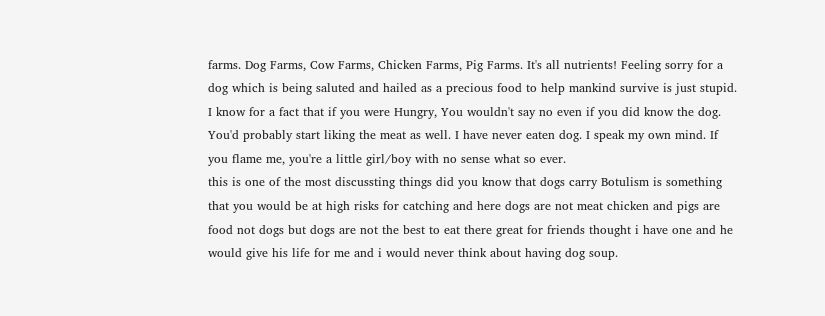farms. Dog Farms, Cow Farms, Chicken Farms, Pig Farms. It's all nutrients! Feeling sorry for a dog which is being saluted and hailed as a precious food to help mankind survive is just stupid. I know for a fact that if you were Hungry, You wouldn't say no even if you did know the dog. You'd probably start liking the meat as well. I have never eaten dog. I speak my own mind. If you flame me, you're a little girl/boy with no sense what so ever.
this is one of the most discussting things did you know that dogs carry Botulism is something that you would be at high risks for catching and here dogs are not meat chicken and pigs are food not dogs but dogs are not the best to eat there great for friends thought i have one and he would give his life for me and i would never think about having dog soup.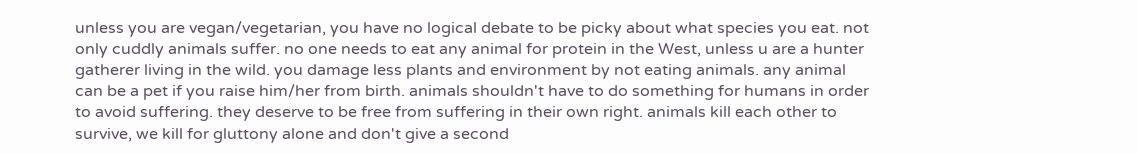unless you are vegan/vegetarian, you have no logical debate to be picky about what species you eat. not only cuddly animals suffer. no one needs to eat any animal for protein in the West, unless u are a hunter gatherer living in the wild. you damage less plants and environment by not eating animals. any animal can be a pet if you raise him/her from birth. animals shouldn't have to do something for humans in order to avoid suffering. they deserve to be free from suffering in their own right. animals kill each other to survive, we kill for gluttony alone and don't give a second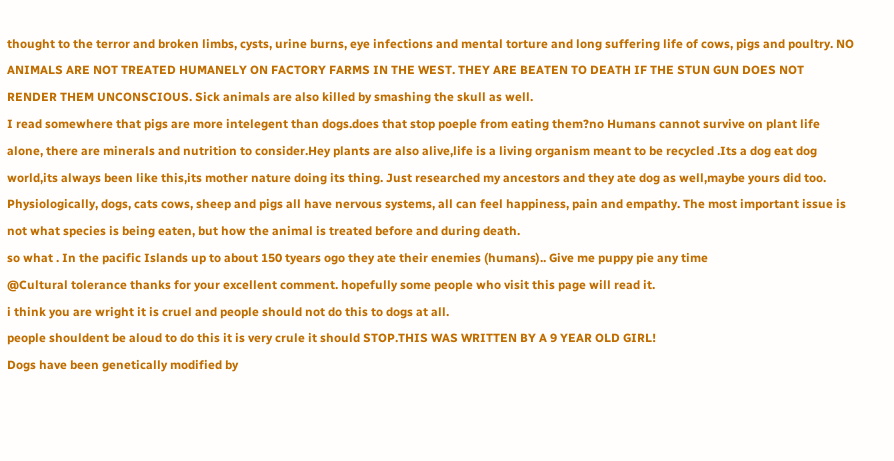thought to the terror and broken limbs, cysts, urine burns, eye infections and mental torture and long suffering life of cows, pigs and poultry. NO ANIMALS ARE NOT TREATED HUMANELY ON FACTORY FARMS IN THE WEST. THEY ARE BEATEN TO DEATH IF THE STUN GUN DOES NOT RENDER THEM UNCONSCIOUS. Sick animals are also killed by smashing the skull as well.
I read somewhere that pigs are more intelegent than dogs.does that stop poeple from eating them?no Humans cannot survive on plant life alone, there are minerals and nutrition to consider.Hey plants are also alive,life is a living organism meant to be recycled .Its a dog eat dog world,its always been like this,its mother nature doing its thing. Just researched my ancestors and they ate dog as well,maybe yours did too.
Physiologically, dogs, cats cows, sheep and pigs all have nervous systems, all can feel happiness, pain and empathy. The most important issue is not what species is being eaten, but how the animal is treated before and during death.
so what . In the pacific Islands up to about 150 tyears ogo they ate their enemies (humans).. Give me puppy pie any time
@Cultural tolerance thanks for your excellent comment. hopefully some people who visit this page will read it.
i think you are wright it is cruel and people should not do this to dogs at all.
people shouldent be aloud to do this it is very crule it should STOP.THIS WAS WRITTEN BY A 9 YEAR OLD GIRL!
Dogs have been genetically modified by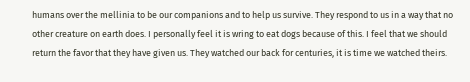humans over the mellinia to be our companions and to help us survive. They respond to us in a way that no other creature on earth does. I personally feel it is wring to eat dogs because of this. I feel that we should return the favor that they have given us. They watched our back for centuries, it is time we watched theirs.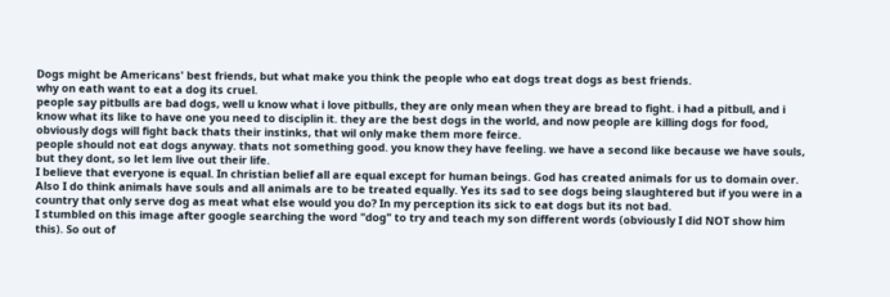Dogs might be Americans' best friends, but what make you think the people who eat dogs treat dogs as best friends.
why on eath want to eat a dog its cruel.
people say pitbulls are bad dogs, well u know what i love pitbulls, they are only mean when they are bread to fight. i had a pitbull, and i know what its like to have one you need to disciplin it. they are the best dogs in the world, and now people are killing dogs for food, obviously dogs will fight back thats their instinks, that wil only make them more feirce.
people should not eat dogs anyway. thats not something good. you know they have feeling. we have a second like because we have souls, but they dont, so let lem live out their life.
I believe that everyone is equal. In christian belief all are equal except for human beings. God has created animals for us to domain over. Also I do think animals have souls and all animals are to be treated equally. Yes its sad to see dogs being slaughtered but if you were in a country that only serve dog as meat what else would you do? In my perception its sick to eat dogs but its not bad.
I stumbled on this image after google searching the word "dog" to try and teach my son different words (obviously I did NOT show him this). So out of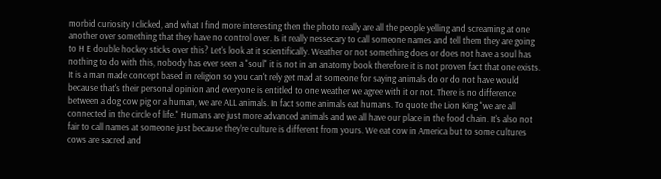morbid curiosity I clicked, and what I find more interesting then the photo really are all the people yelling and screaming at one another over something that they have no control over. Is it really nessecary to call someone names and tell them they are going to H E double hockey sticks over this? Let's look at it scientifically. Weather or not something does or does not have a soul has nothing to do with this, nobody has ever seen a "soul" it is not in an anatomy book therefore it is not proven fact that one exists. It is a man made concept based in religion so you can't rely get mad at someone for saying animals do or do not have would because that's their personal opinion and everyone is entitled to one weather we agree with it or not. There is no difference between a dog cow pig or a human, we are ALL animals. In fact some animals eat humans. To quote the Lion King "we are all connected in the circle of life." Humans are just more advanced animals and we all have our place in the food chain. It's also not fair to call names at someone just because they're culture is different from yours. We eat cow in America but to some cultures cows are sacred and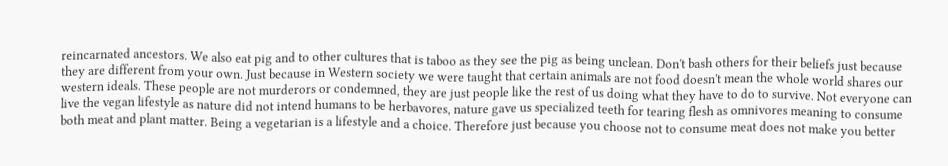reincarnated ancestors. We also eat pig and to other cultures that is taboo as they see the pig as being unclean. Don't bash others for their beliefs just because they are different from your own. Just because in Western society we were taught that certain animals are not food doesn't mean the whole world shares our western ideals. These people are not murderors or condemned, they are just people like the rest of us doing what they have to do to survive. Not everyone can live the vegan lifestyle as nature did not intend humans to be herbavores, nature gave us specialized teeth for tearing flesh as omnivores meaning to consume both meat and plant matter. Being a vegetarian is a lifestyle and a choice. Therefore just because you choose not to consume meat does not make you better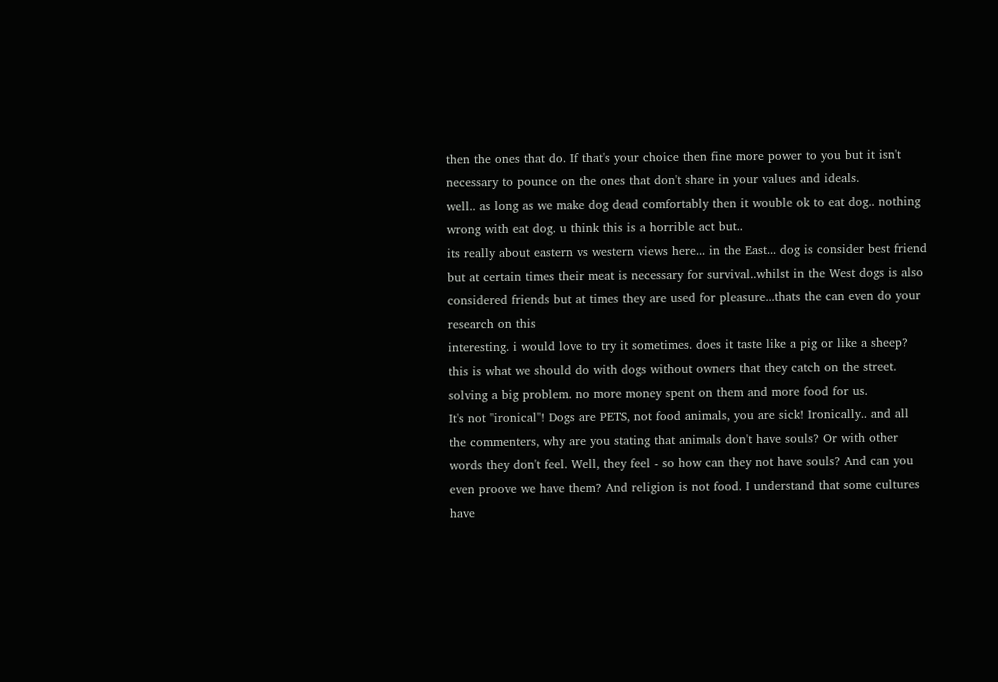then the ones that do. If that's your choice then fine more power to you but it isn't necessary to pounce on the ones that don't share in your values and ideals.
well.. as long as we make dog dead comfortably then it wouble ok to eat dog.. nothing wrong with eat dog. u think this is a horrible act but..
its really about eastern vs western views here... in the East... dog is consider best friend but at certain times their meat is necessary for survival..whilst in the West dogs is also considered friends but at times they are used for pleasure...thats the can even do your research on this
interesting. i would love to try it sometimes. does it taste like a pig or like a sheep? this is what we should do with dogs without owners that they catch on the street. solving a big problem. no more money spent on them and more food for us.
It's not ''ironical''! Dogs are PETS, not food animals, you are sick! Ironically.. and all the commenters, why are you stating that animals don't have souls? Or with other words they don't feel. Well, they feel - so how can they not have souls? And can you even proove we have them? And religion is not food. I understand that some cultures have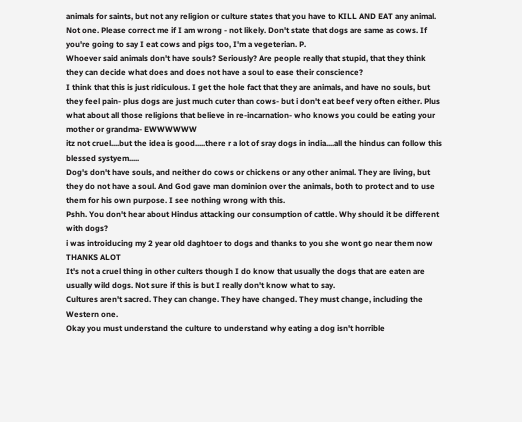animals for saints, but not any religion or culture states that you have to KILL AND EAT any animal. Not one. Please correct me if I am wrong - not likely. Don't state that dogs are same as cows. If you're going to say I eat cows and pigs too, I'm a vegeterian. P.
Whoever said animals don't have souls? Seriously? Are people really that stupid, that they think they can decide what does and does not have a soul to ease their conscience?
I think that this is just ridiculous. I get the hole fact that they are animals, and have no souls, but they feel pain- plus dogs are just much cuter than cows- but i don't eat beef very often either. Plus what about all those religions that believe in re-incarnation- who knows you could be eating your mother or grandma- EWWWWWW
itz not cruel....but the idea is good.....there r a lot of sray dogs in india....all the hindus can follow this blessed systyem.....
Dog's don't have souls, and neither do cows or chickens or any other animal. They are living, but they do not have a soul. And God gave man dominion over the animals, both to protect and to use them for his own purpose. I see nothing wrong with this.
Pshh. You don't hear about Hindus attacking our consumption of cattle. Why should it be different with dogs?
i was introiducing my 2 year old daghtoer to dogs and thanks to you she wont go near them now THANKS ALOT
It's not a cruel thing in other culters though I do know that usually the dogs that are eaten are usually wild dogs. Not sure if this is but I really don't know what to say.
Cultures aren't sacred. They can change. They have changed. They must change, including the Western one.
Okay you must understand the culture to understand why eating a dog isn't horrible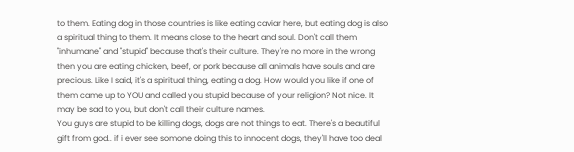to them. Eating dog in those countries is like eating caviar here, but eating dog is also a spiritual thing to them. It means close to the heart and soul. Don't call them "inhumane" and "stupid" because that's their culture. They're no more in the wrong then you are eating chicken, beef, or pork because all animals have souls and are precious. Like I said, it's a spiritual thing, eating a dog. How would you like if one of them came up to YOU and called you stupid because of your religion? Not nice. It may be sad to you, but don't call their culture names.
You guys are stupid to be killing dogs, dogs are not things to eat. There's a beautiful gift from god.. if i ever see somone doing this to innocent dogs, they'll have too deal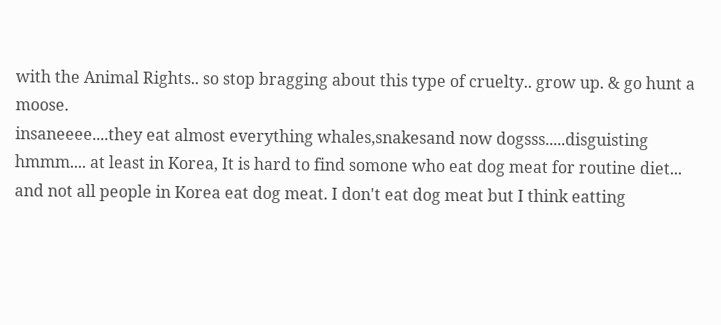with the Animal Rights.. so stop bragging about this type of cruelty.. grow up. & go hunt a moose.
insaneeee....they eat almost everything whales,snakesand now dogsss.....disguisting
hmmm.... at least in Korea, It is hard to find somone who eat dog meat for routine diet... and not all people in Korea eat dog meat. I don't eat dog meat but I think eatting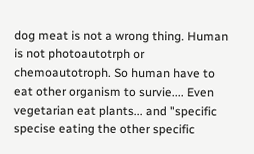dog meat is not a wrong thing. Human is not photoautotrph or chemoautotroph. So human have to eat other organism to survie.... Even vegetarian eat plants... and "specific specise eating the other specific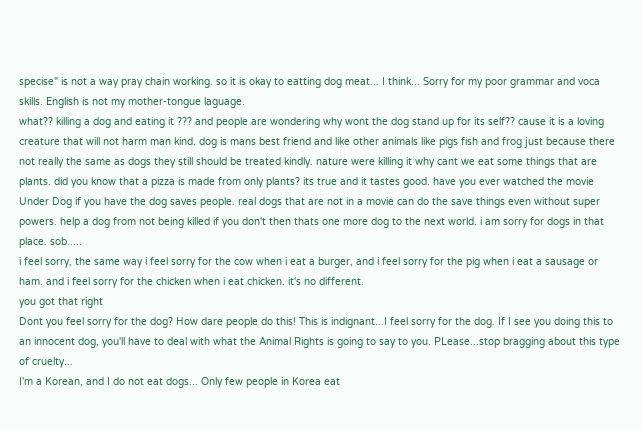specise" is not a way pray chain working. so it is okay to eatting dog meat... I think... Sorry for my poor grammar and voca skills. English is not my mother-tongue laguage.
what?? killing a dog and eating it ??? and people are wondering why wont the dog stand up for its self?? cause it is a loving creature that will not harm man kind. dog is mans best friend and like other animals like pigs fish and frog just because there not really the same as dogs they still should be treated kindly. nature were killing it why cant we eat some things that are plants. did you know that a pizza is made from only plants? its true and it tastes good. have you ever watched the movie Under Dog if you have the dog saves people. real dogs that are not in a movie can do the save things even without super powers. help a dog from not being killed if you don't then thats one more dog to the next world. i am sorry for dogs in that place. sob.....
i feel sorry, the same way i feel sorry for the cow when i eat a burger, and i feel sorry for the pig when i eat a sausage or ham. and i feel sorry for the chicken when i eat chicken. it's no different.
you got that right
Dont you feel sorry for the dog? How dare people do this! This is indignant...I feel sorry for the dog. If I see you doing this to an innocent dog, you'll have to deal with what the Animal Rights is going to say to you. PLease...stop bragging about this type of cruelty...
I'm a Korean, and I do not eat dogs... Only few people in Korea eat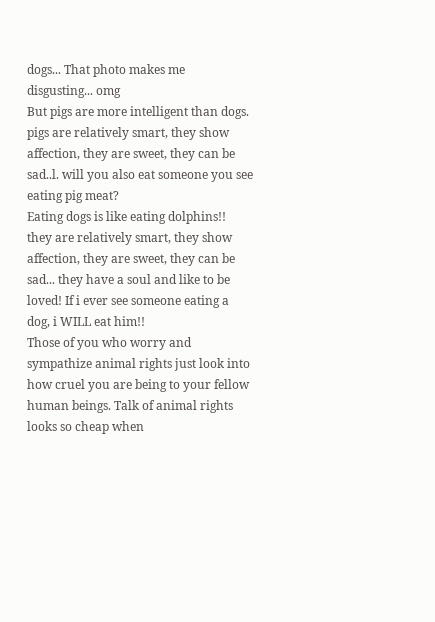dogs... That photo makes me disgusting... omg
But pigs are more intelligent than dogs. pigs are relatively smart, they show affection, they are sweet, they can be sad..l. will you also eat someone you see eating pig meat?
Eating dogs is like eating dolphins!! they are relatively smart, they show affection, they are sweet, they can be sad... they have a soul and like to be loved! If i ever see someone eating a dog, i WILL eat him!!
Those of you who worry and sympathize animal rights just look into how cruel you are being to your fellow human beings. Talk of animal rights looks so cheap when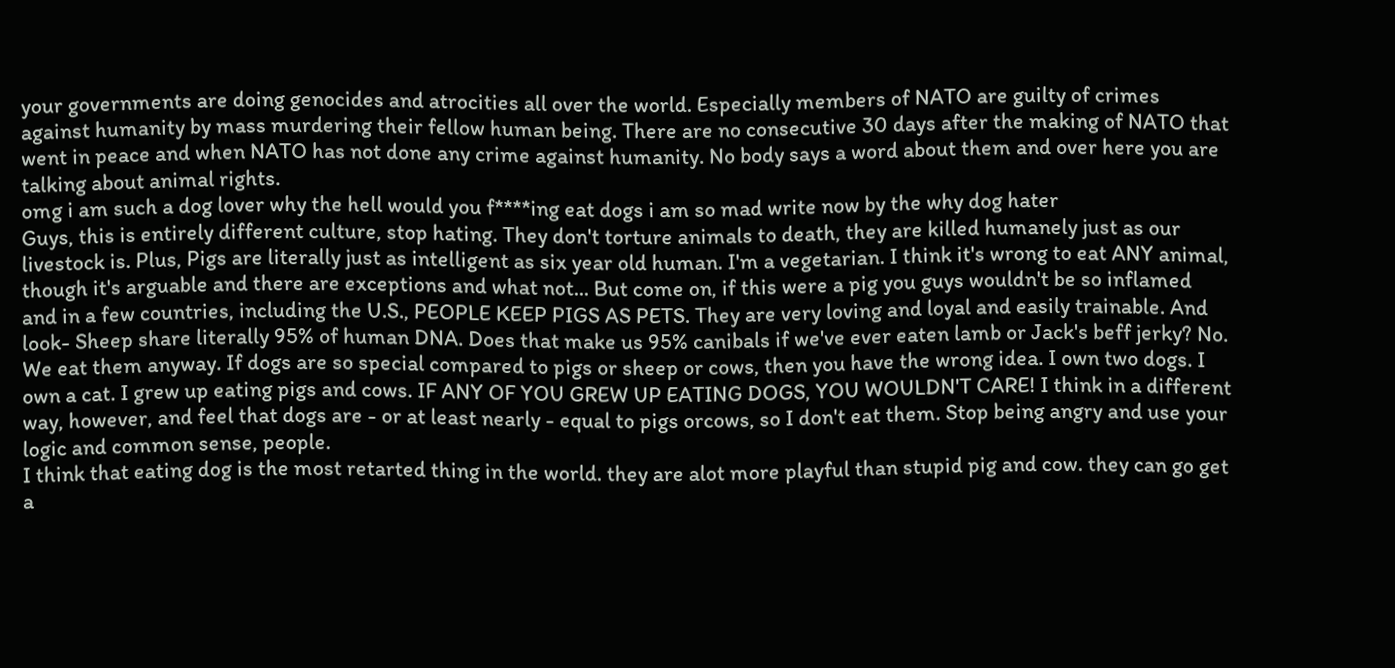your governments are doing genocides and atrocities all over the world. Especially members of NATO are guilty of crimes against humanity by mass murdering their fellow human being. There are no consecutive 30 days after the making of NATO that went in peace and when NATO has not done any crime against humanity. No body says a word about them and over here you are talking about animal rights.
omg i am such a dog lover why the hell would you f****ing eat dogs i am so mad write now by the why dog hater
Guys, this is entirely different culture, stop hating. They don't torture animals to death, they are killed humanely just as our livestock is. Plus, Pigs are literally just as intelligent as six year old human. I'm a vegetarian. I think it's wrong to eat ANY animal, though it's arguable and there are exceptions and what not... But come on, if this were a pig you guys wouldn't be so inflamed and in a few countries, including the U.S., PEOPLE KEEP PIGS AS PETS. They are very loving and loyal and easily trainable. And look- Sheep share literally 95% of human DNA. Does that make us 95% canibals if we've ever eaten lamb or Jack's beff jerky? No. We eat them anyway. If dogs are so special compared to pigs or sheep or cows, then you have the wrong idea. I own two dogs. I own a cat. I grew up eating pigs and cows. IF ANY OF YOU GREW UP EATING DOGS, YOU WOULDN'T CARE! I think in a different way, however, and feel that dogs are - or at least nearly - equal to pigs orcows, so I don't eat them. Stop being angry and use your logic and common sense, people.
I think that eating dog is the most retarted thing in the world. they are alot more playful than stupid pig and cow. they can go get a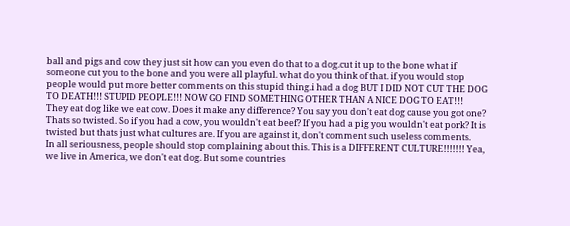ball and pigs and cow they just sit how can you even do that to a dog.cut it up to the bone what if someone cut you to the bone and you were all playful. what do you think of that. if you would stop people would put more better comments on this stupid thing.i had a dog BUT I DID NOT CUT THE DOG TO DEATH!!! STUPID PEOPLE!!! NOW GO FIND SOMETHING OTHER THAN A NICE DOG TO EAT!!!
They eat dog like we eat cow. Does it make any difference? You say you don't eat dog cause you got one? Thats so twisted. So if you had a cow, you wouldn't eat beef? If you had a pig you wouldn't eat pork? It is twisted but thats just what cultures are. If you are against it, don't comment such useless comments.
In all seriousness, people should stop complaining about this. This is a DIFFERENT CULTURE!!!!!!! Yea, we live in America, we don't eat dog. But some countries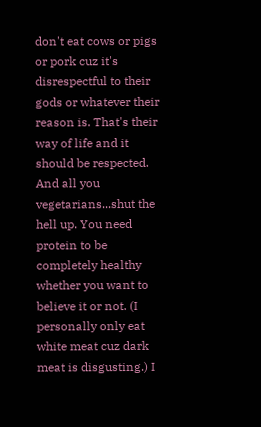don't eat cows or pigs or pork cuz it's disrespectful to their gods or whatever their reason is. That's their way of life and it should be respected. And all you vegetarians...shut the hell up. You need protein to be completely healthy whether you want to believe it or not. (I personally only eat white meat cuz dark meat is disgusting.) I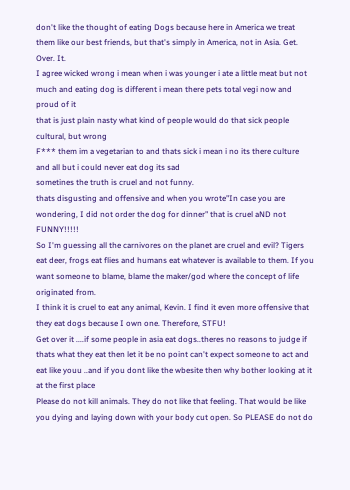don't like the thought of eating Dogs because here in America we treat them like our best friends, but that's simply in America, not in Asia. Get. Over. It.
I agree wicked wrong i mean when i was younger i ate a little meat but not much and eating dog is different i mean there pets total vegi now and proud of it
that is just plain nasty what kind of people would do that sick people cultural, but wrong
F*** them im a vegetarian to and thats sick i mean i no its there culture and all but i could never eat dog its sad
sometines the truth is cruel and not funny.
thats disgusting and offensive and when you wrote"In case you are wondering, I did not order the dog for dinner" that is cruel aND not FUNNY!!!!!
So I'm guessing all the carnivores on the planet are cruel and evil? Tigers eat deer, frogs eat flies and humans eat whatever is available to them. If you want someone to blame, blame the maker/god where the concept of life originated from.
I think it is cruel to eat any animal, Kevin. I find it even more offensive that they eat dogs because I own one. Therefore, STFU!
Get over it ....if some people in asia eat dogs..theres no reasons to judge if thats what they eat then let it be no point can't expect someone to act and eat like youu ..and if you dont like the wbesite then why bother looking at it at the first place
Please do not kill animals. They do not like that feeling. That would be like you dying and laying down with your body cut open. So PLEASE do not do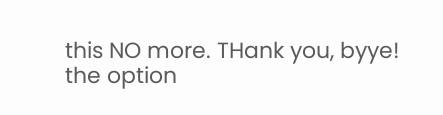this NO more. THank you, byye!
the option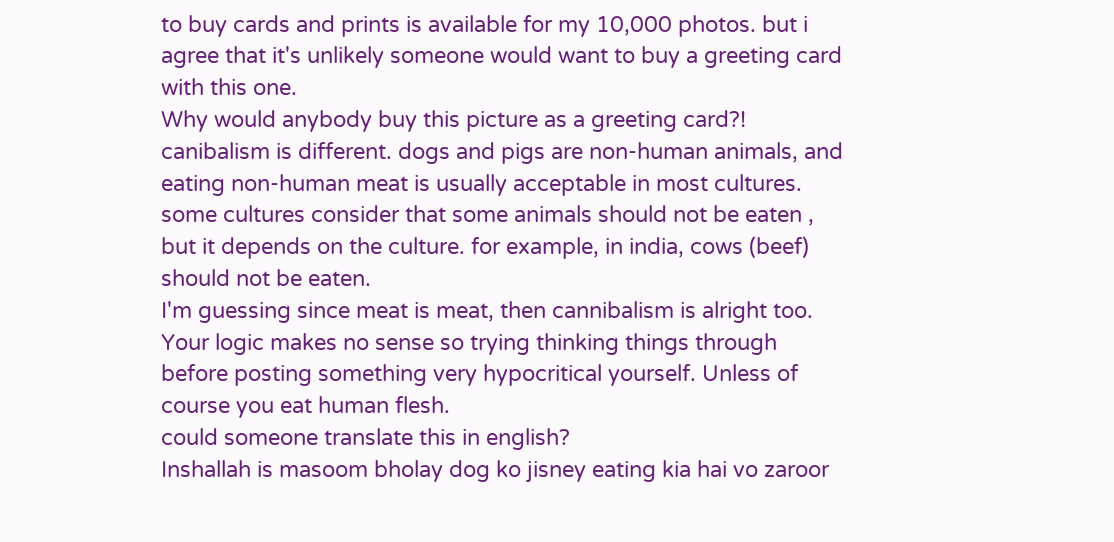to buy cards and prints is available for my 10,000 photos. but i agree that it's unlikely someone would want to buy a greeting card with this one.
Why would anybody buy this picture as a greeting card?!
canibalism is different. dogs and pigs are non-human animals, and eating non-human meat is usually acceptable in most cultures. some cultures consider that some animals should not be eaten , but it depends on the culture. for example, in india, cows (beef) should not be eaten.
I'm guessing since meat is meat, then cannibalism is alright too. Your logic makes no sense so trying thinking things through before posting something very hypocritical yourself. Unless of course you eat human flesh.
could someone translate this in english?
Inshallah is masoom bholay dog ko jisney eating kia hai vo zaroor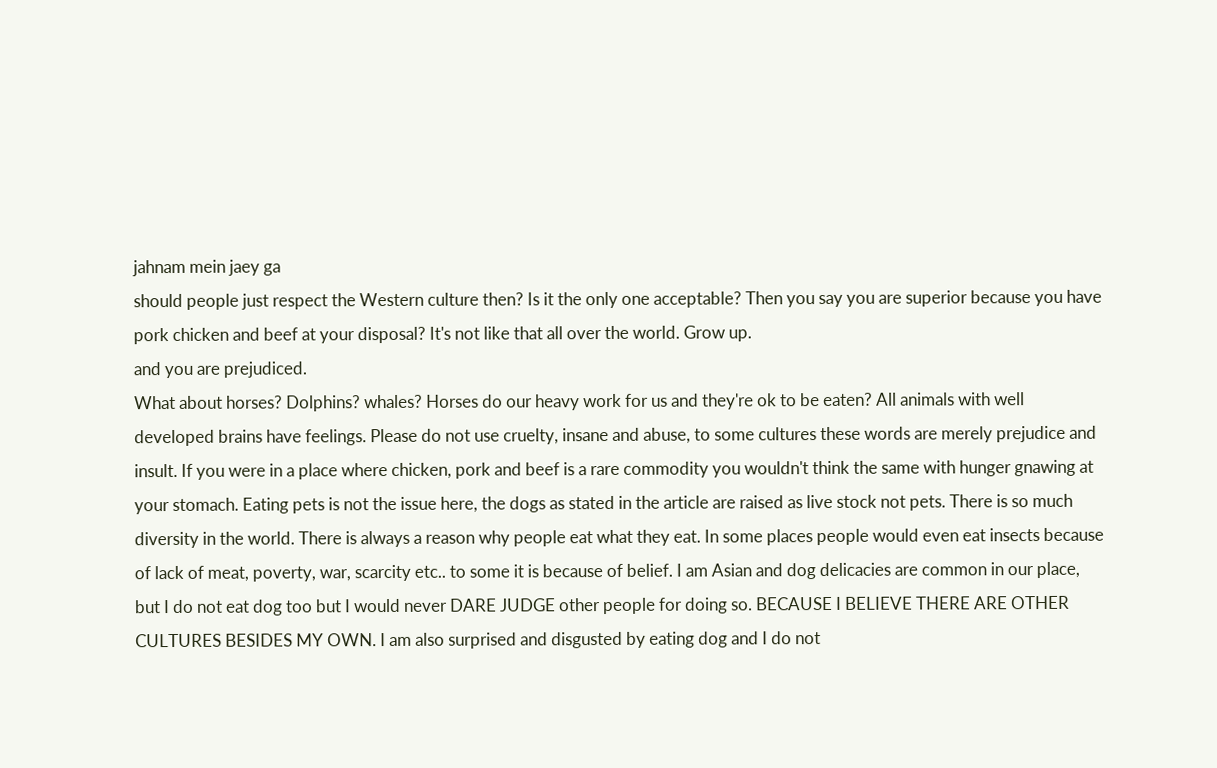jahnam mein jaey ga
should people just respect the Western culture then? Is it the only one acceptable? Then you say you are superior because you have pork chicken and beef at your disposal? It's not like that all over the world. Grow up.
and you are prejudiced.
What about horses? Dolphins? whales? Horses do our heavy work for us and they're ok to be eaten? All animals with well developed brains have feelings. Please do not use cruelty, insane and abuse, to some cultures these words are merely prejudice and insult. If you were in a place where chicken, pork and beef is a rare commodity you wouldn't think the same with hunger gnawing at your stomach. Eating pets is not the issue here, the dogs as stated in the article are raised as live stock not pets. There is so much diversity in the world. There is always a reason why people eat what they eat. In some places people would even eat insects because of lack of meat, poverty, war, scarcity etc.. to some it is because of belief. I am Asian and dog delicacies are common in our place, but I do not eat dog too but I would never DARE JUDGE other people for doing so. BECAUSE I BELIEVE THERE ARE OTHER CULTURES BESIDES MY OWN. I am also surprised and disgusted by eating dog and I do not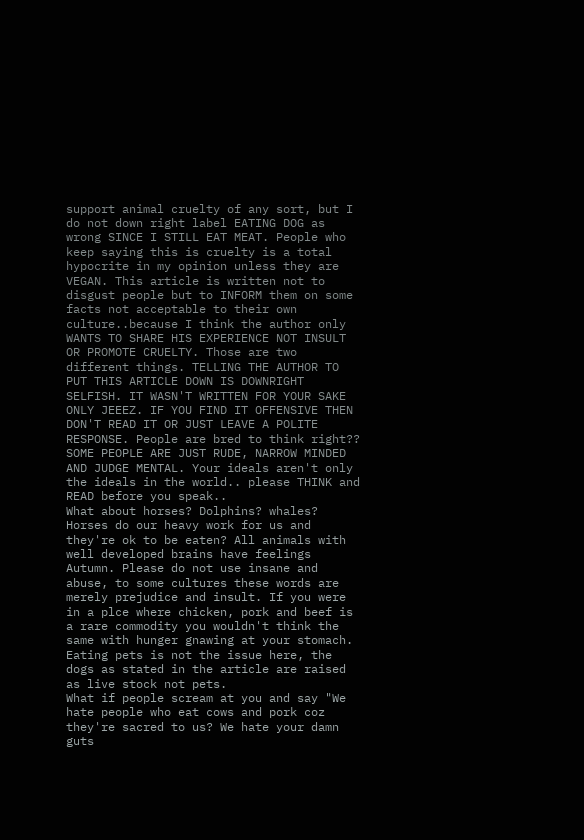support animal cruelty of any sort, but I do not down right label EATING DOG as wrong SINCE I STILL EAT MEAT. People who keep saying this is cruelty is a total hypocrite in my opinion unless they are VEGAN. This article is written not to disgust people but to INFORM them on some facts not acceptable to their own culture..because I think the author only WANTS TO SHARE HIS EXPERIENCE NOT INSULT OR PROMOTE CRUELTY. Those are two different things. TELLING THE AUTHOR TO PUT THIS ARTICLE DOWN IS DOWNRIGHT SELFISH. IT WASN'T WRITTEN FOR YOUR SAKE ONLY JEEEZ. IF YOU FIND IT OFFENSIVE THEN DON'T READ IT OR JUST LEAVE A POLITE RESPONSE. People are bred to think right?? SOME PEOPLE ARE JUST RUDE, NARROW MINDED AND JUDGE MENTAL. Your ideals aren't only the ideals in the world.. please THINK and READ before you speak..
What about horses? Dolphins? whales? Horses do our heavy work for us and they're ok to be eaten? All animals with well developed brains have feelings Autumn. Please do not use insane and abuse, to some cultures these words are merely prejudice and insult. If you were in a plce where chicken, pork and beef is a rare commodity you wouldn't think the same with hunger gnawing at your stomach. Eating pets is not the issue here, the dogs as stated in the article are raised as live stock not pets.
What if people scream at you and say "We hate people who eat cows and pork coz they're sacred to us? We hate your damn guts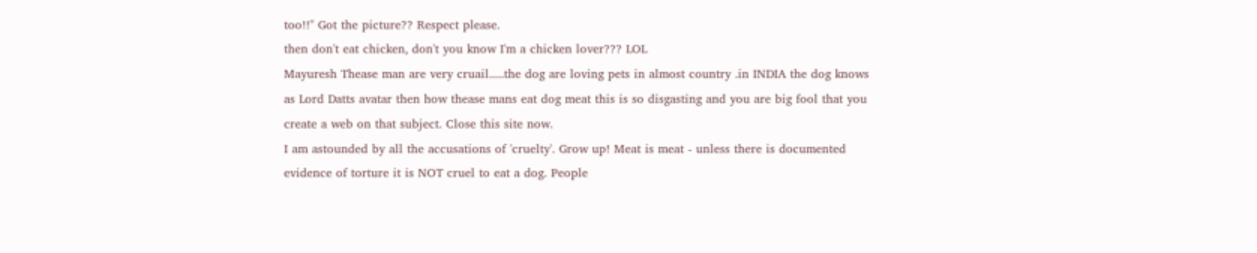too!!" Got the picture?? Respect please.
then don't eat chicken, don't you know I'm a chicken lover??? LOL
Mayuresh Thease man are very cruail.....the dog are loving pets in almost country .in INDIA the dog knows as Lord Datts avatar then how thease mans eat dog meat this is so disgasting and you are big fool that you create a web on that subject. Close this site now.
I am astounded by all the accusations of 'cruelty'. Grow up! Meat is meat - unless there is documented evidence of torture it is NOT cruel to eat a dog. People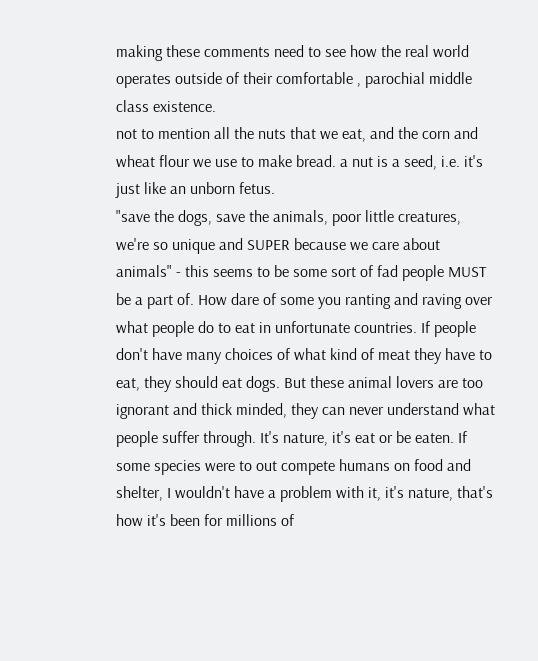making these comments need to see how the real world operates outside of their comfortable , parochial middle class existence.
not to mention all the nuts that we eat, and the corn and wheat flour we use to make bread. a nut is a seed, i.e. it's just like an unborn fetus.
"save the dogs, save the animals, poor little creatures, we're so unique and SUPER because we care about animals" - this seems to be some sort of fad people MUST be a part of. How dare of some you ranting and raving over what people do to eat in unfortunate countries. If people don't have many choices of what kind of meat they have to eat, they should eat dogs. But these animal lovers are too ignorant and thick minded, they can never understand what people suffer through. It's nature, it's eat or be eaten. If some species were to out compete humans on food and shelter, I wouldn't have a problem with it, it's nature, that's how it's been for millions of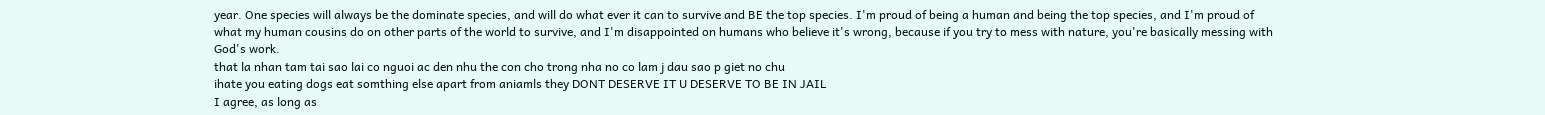year. One species will always be the dominate species, and will do what ever it can to survive and BE the top species. I'm proud of being a human and being the top species, and I'm proud of what my human cousins do on other parts of the world to survive, and I'm disappointed on humans who believe it's wrong, because if you try to mess with nature, you're basically messing with God's work.
that la nhan tam tai sao lai co nguoi ac den nhu the con cho trong nha no co lam j dau sao p giet no chu
ihate you eating dogs eat somthing else apart from aniamls they DONT DESERVE IT U DESERVE TO BE IN JAIL
I agree, as long as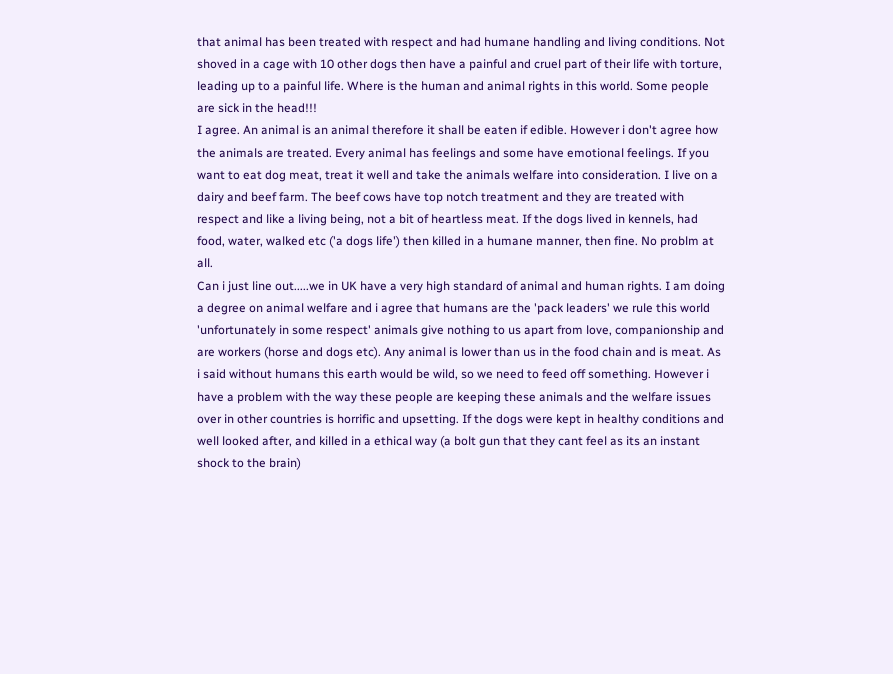that animal has been treated with respect and had humane handling and living conditions. Not shoved in a cage with 10 other dogs then have a painful and cruel part of their life with torture, leading up to a painful life. Where is the human and animal rights in this world. Some people are sick in the head!!!
I agree. An animal is an animal therefore it shall be eaten if edible. However i don't agree how the animals are treated. Every animal has feelings and some have emotional feelings. If you want to eat dog meat, treat it well and take the animals welfare into consideration. I live on a dairy and beef farm. The beef cows have top notch treatment and they are treated with respect and like a living being, not a bit of heartless meat. If the dogs lived in kennels, had food, water, walked etc ('a dogs life') then killed in a humane manner, then fine. No problm at all.
Can i just line out.....we in UK have a very high standard of animal and human rights. I am doing a degree on animal welfare and i agree that humans are the 'pack leaders' we rule this world 'unfortunately in some respect' animals give nothing to us apart from love, companionship and are workers (horse and dogs etc). Any animal is lower than us in the food chain and is meat. As i said without humans this earth would be wild, so we need to feed off something. However i have a problem with the way these people are keeping these animals and the welfare issues over in other countries is horrific and upsetting. If the dogs were kept in healthy conditions and well looked after, and killed in a ethical way (a bolt gun that they cant feel as its an instant shock to the brain)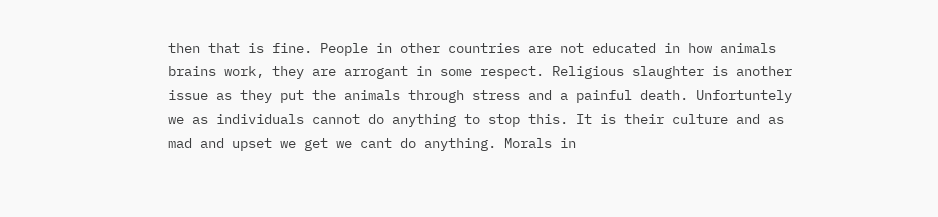then that is fine. People in other countries are not educated in how animals brains work, they are arrogant in some respect. Religious slaughter is another issue as they put the animals through stress and a painful death. Unfortuntely we as individuals cannot do anything to stop this. It is their culture and as mad and upset we get we cant do anything. Morals in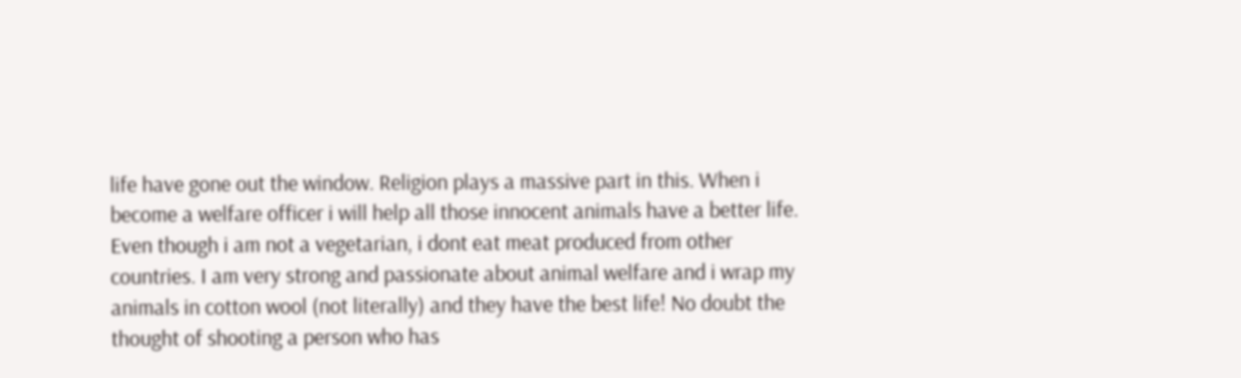life have gone out the window. Religion plays a massive part in this. When i become a welfare officer i will help all those innocent animals have a better life. Even though i am not a vegetarian, i dont eat meat produced from other countries. I am very strong and passionate about animal welfare and i wrap my animals in cotton wool (not literally) and they have the best life! No doubt the thought of shooting a person who has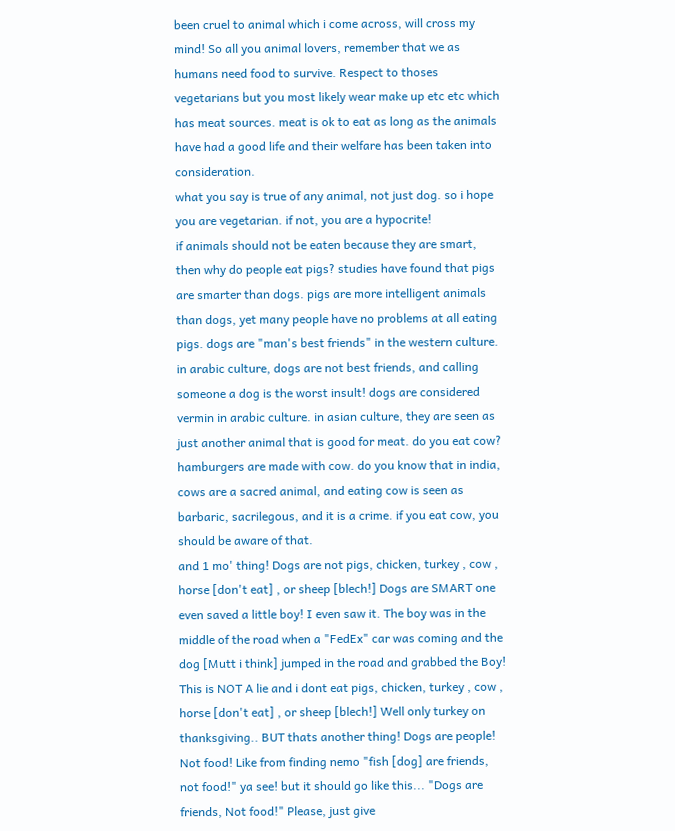been cruel to animal which i come across, will cross my mind! So all you animal lovers, remember that we as humans need food to survive. Respect to thoses vegetarians but you most likely wear make up etc etc which has meat sources. meat is ok to eat as long as the animals have had a good life and their welfare has been taken into consideration.
what you say is true of any animal, not just dog. so i hope you are vegetarian. if not, you are a hypocrite!
if animals should not be eaten because they are smart, then why do people eat pigs? studies have found that pigs are smarter than dogs. pigs are more intelligent animals than dogs, yet many people have no problems at all eating pigs. dogs are "man's best friends" in the western culture. in arabic culture, dogs are not best friends, and calling someone a dog is the worst insult! dogs are considered vermin in arabic culture. in asian culture, they are seen as just another animal that is good for meat. do you eat cow? hamburgers are made with cow. do you know that in india, cows are a sacred animal, and eating cow is seen as barbaric, sacrilegous, and it is a crime. if you eat cow, you should be aware of that.
and 1 mo' thing! Dogs are not pigs, chicken, turkey , cow , horse [don't eat] , or sheep [blech!] Dogs are SMART one even saved a little boy! I even saw it. The boy was in the middle of the road when a "FedEx" car was coming and the dog [Mutt i think] jumped in the road and grabbed the Boy! This is NOT A lie and i dont eat pigs, chicken, turkey , cow , horse [don't eat] , or sheep [blech!] Well only turkey on thanksgiving.. BUT thats another thing! Dogs are people! Not food! Like from finding nemo "fish [dog] are friends, not food!" ya see! but it should go like this... "Dogs are friends, Not food!" Please, just give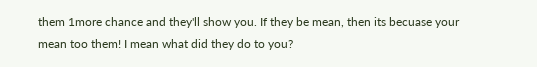them 1more chance and they'll show you. If they be mean, then its becuase your mean too them! I mean what did they do to you?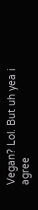Vegan? Lol. But uh yea i agree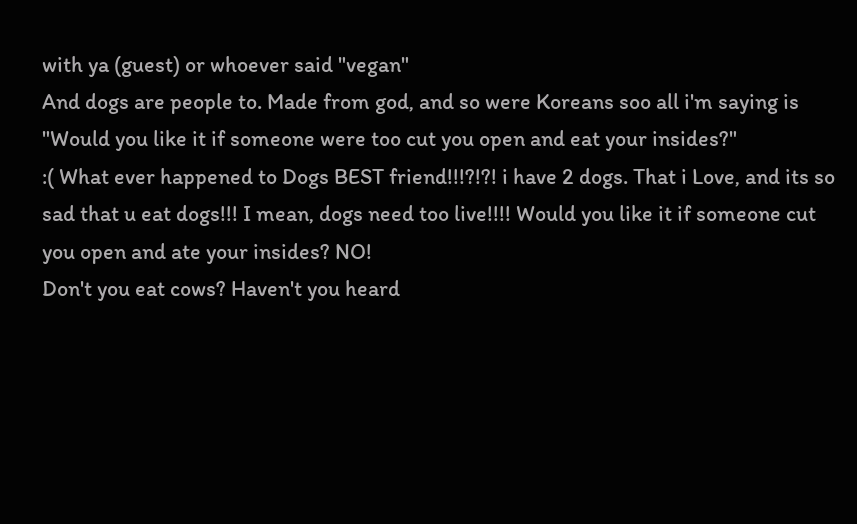with ya (guest) or whoever said "vegan"
And dogs are people to. Made from god, and so were Koreans soo all i'm saying is "Would you like it if someone were too cut you open and eat your insides?"
:( What ever happened to Dogs BEST friend!!!?!?! i have 2 dogs. That i Love, and its so sad that u eat dogs!!! I mean, dogs need too live!!!! Would you like it if someone cut you open and ate your insides? NO!
Don't you eat cows? Haven't you heard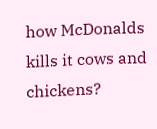how McDonalds kills it cows and chickens?